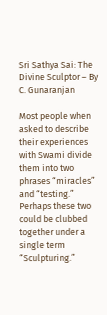Sri Sathya Sai: The Divine Sculptor – By C. Gunaranjan

Most people when asked to describe their experiences with Swami divide them into two phrases “miracles” and “testing.” Perhaps these two could be clubbed together under a single term “Sculpturing.”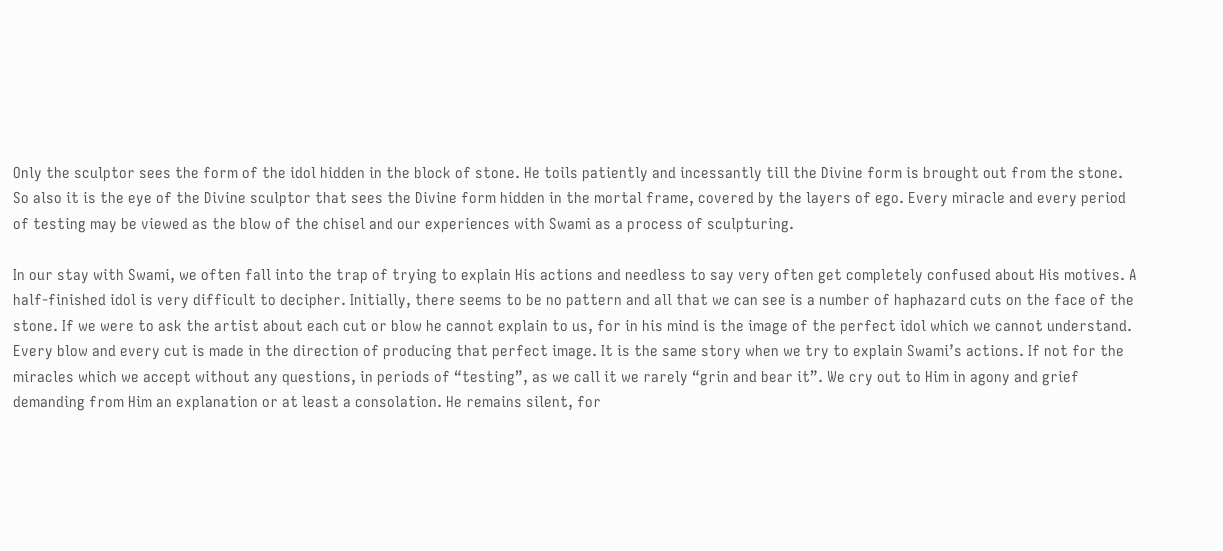Only the sculptor sees the form of the idol hidden in the block of stone. He toils patiently and incessantly till the Divine form is brought out from the stone. So also it is the eye of the Divine sculptor that sees the Divine form hidden in the mortal frame, covered by the layers of ego. Every miracle and every period of testing may be viewed as the blow of the chisel and our experiences with Swami as a process of sculpturing.

In our stay with Swami, we often fall into the trap of trying to explain His actions and needless to say very often get completely confused about His motives. A half-finished idol is very difficult to decipher. Initially, there seems to be no pattern and all that we can see is a number of haphazard cuts on the face of the stone. If we were to ask the artist about each cut or blow he cannot explain to us, for in his mind is the image of the perfect idol which we cannot understand. Every blow and every cut is made in the direction of producing that perfect image. It is the same story when we try to explain Swami’s actions. If not for the miracles which we accept without any questions, in periods of “testing”, as we call it we rarely “grin and bear it”. We cry out to Him in agony and grief demanding from Him an explanation or at least a consolation. He remains silent, for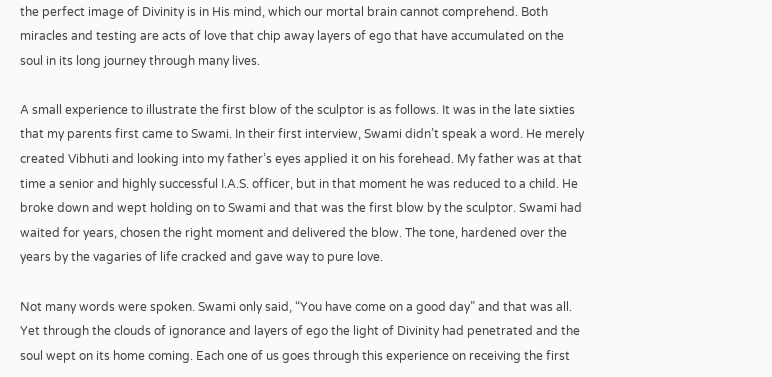the perfect image of Divinity is in His mind, which our mortal brain cannot comprehend. Both miracles and testing are acts of love that chip away layers of ego that have accumulated on the soul in its long journey through many lives.

A small experience to illustrate the first blow of the sculptor is as follows. It was in the late sixties that my parents first came to Swami. In their first interview, Swami didn’t speak a word. He merely created Vibhuti and looking into my father’s eyes applied it on his forehead. My father was at that time a senior and highly successful I.A.S. officer, but in that moment he was reduced to a child. He broke down and wept holding on to Swami and that was the first blow by the sculptor. Swami had waited for years, chosen the right moment and delivered the blow. The tone, hardened over the years by the vagaries of life cracked and gave way to pure love.

Not many words were spoken. Swami only said, “You have come on a good day” and that was all. Yet through the clouds of ignorance and layers of ego the light of Divinity had penetrated and the soul wept on its home coming. Each one of us goes through this experience on receiving the first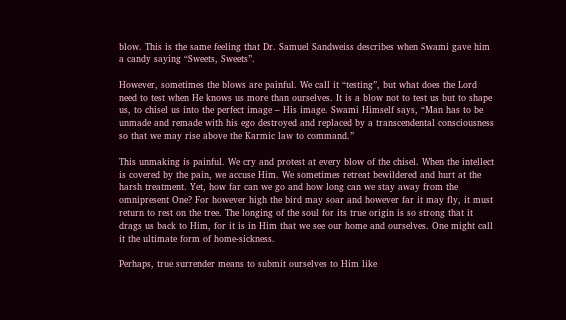blow. This is the same feeling that Dr. Samuel Sandweiss describes when Swami gave him a candy saying “Sweets, Sweets”.

However, sometimes the blows are painful. We call it “testing”, but what does the Lord need to test when He knows us more than ourselves. It is a blow not to test us but to shape us, to chisel us into the perfect image – His image. Swami Himself says, “Man has to be unmade and remade with his ego destroyed and replaced by a transcendental consciousness so that we may rise above the Karmic law to command.”

This unmaking is painful. We cry and protest at every blow of the chisel. When the intellect is covered by the pain, we accuse Him. We sometimes retreat bewildered and hurt at the harsh treatment. Yet, how far can we go and how long can we stay away from the omnipresent One? For however high the bird may soar and however far it may fly, it must return to rest on the tree. The longing of the soul for its true origin is so strong that it drags us back to Him, for it is in Him that we see our home and ourselves. One might call it the ultimate form of home-sickness.

Perhaps, true surrender means to submit ourselves to Him like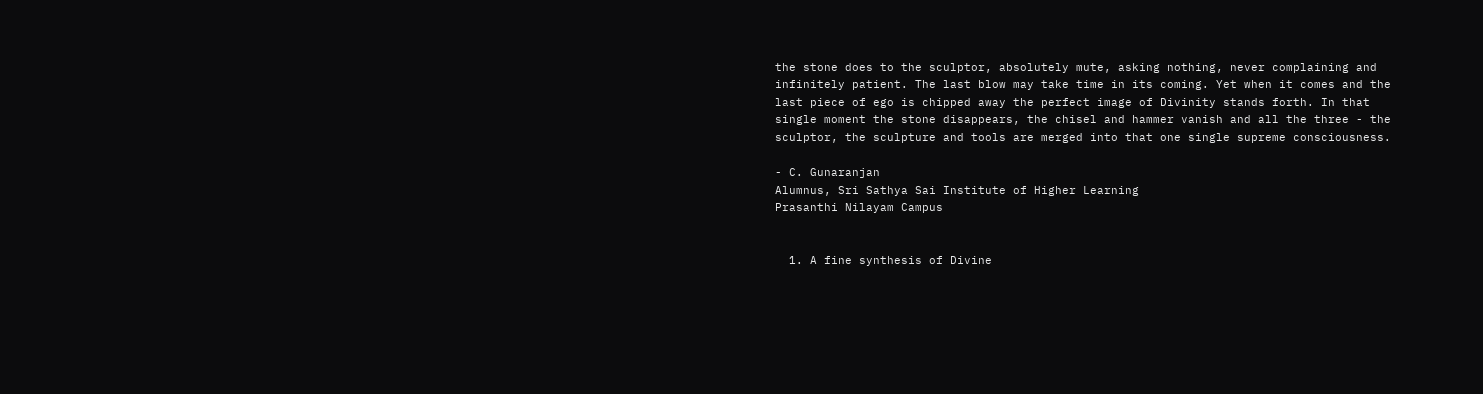the stone does to the sculptor, absolutely mute, asking nothing, never complaining and infinitely patient. The last blow may take time in its coming. Yet when it comes and the last piece of ego is chipped away the perfect image of Divinity stands forth. In that single moment the stone disappears, the chisel and hammer vanish and all the three - the sculptor, the sculpture and tools are merged into that one single supreme consciousness.

- C. Gunaranjan
Alumnus, Sri Sathya Sai Institute of Higher Learning
Prasanthi Nilayam Campus


  1. A fine synthesis of Divine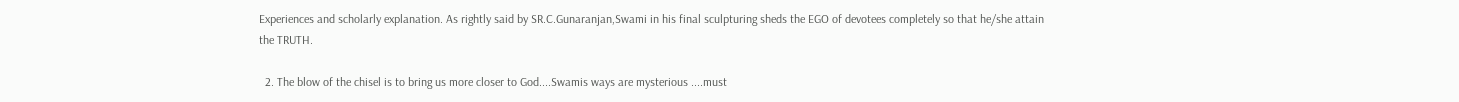Experiences and scholarly explanation. As rightly said by SR.C.Gunaranjan,Swami in his final sculpturing sheds the EGO of devotees completely so that he/she attain the TRUTH.

  2. The blow of the chisel is to bring us more closer to God....Swamis ways are mysterious ....must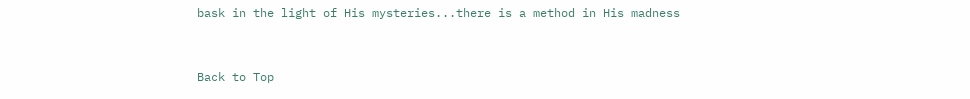bask in the light of His mysteries...there is a method in His madness


Back to Top